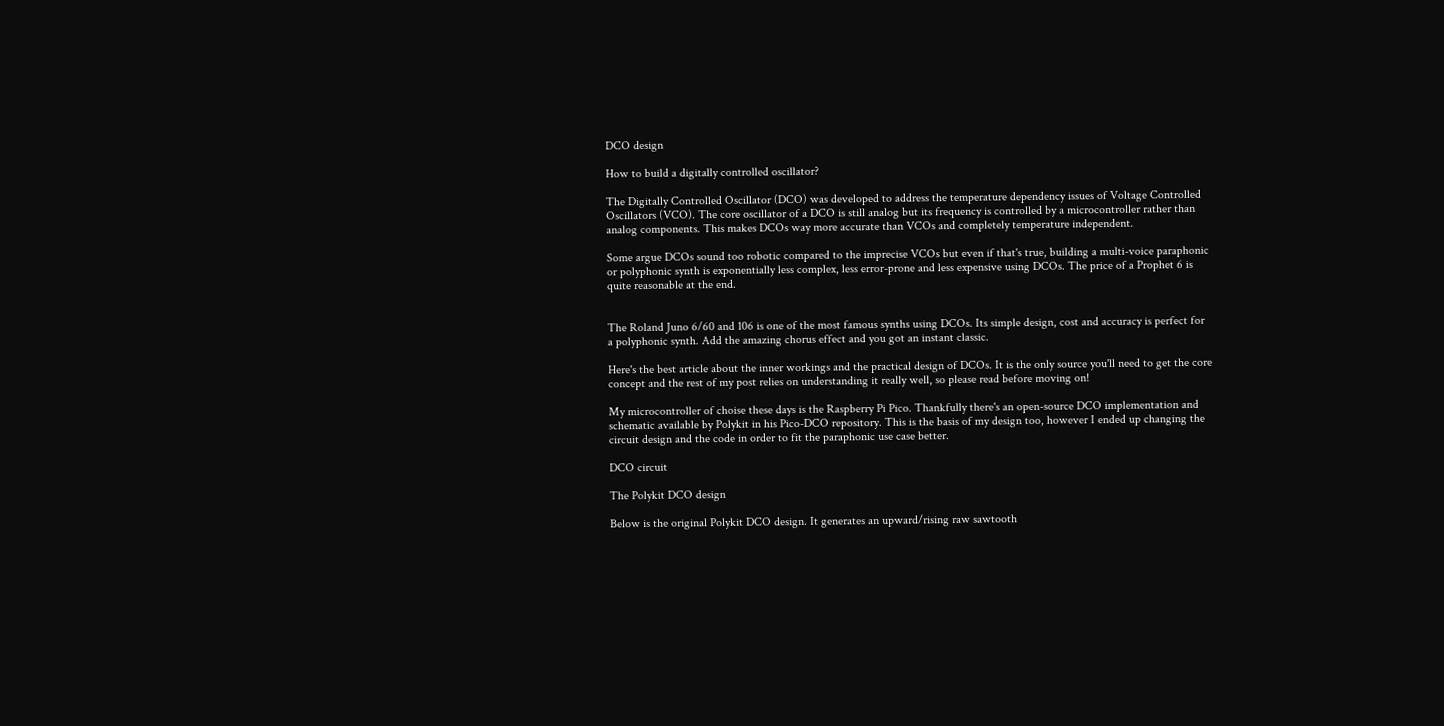DCO design

How to build a digitally controlled oscillator?

The Digitally Controlled Oscillator (DCO) was developed to address the temperature dependency issues of Voltage Controlled Oscillators (VCO). The core oscillator of a DCO is still analog but its frequency is controlled by a microcontroller rather than analog components. This makes DCOs way more accurate than VCOs and completely temperature independent.

Some argue DCOs sound too robotic compared to the imprecise VCOs but even if that's true, building a multi-voice paraphonic or polyphonic synth is exponentially less complex, less error-prone and less expensive using DCOs. The price of a Prophet 6 is quite reasonable at the end.


The Roland Juno 6/60 and 106 is one of the most famous synths using DCOs. Its simple design, cost and accuracy is perfect for a polyphonic synth. Add the amazing chorus effect and you got an instant classic.

Here's the best article about the inner workings and the practical design of DCOs. It is the only source you'll need to get the core concept and the rest of my post relies on understanding it really well, so please read before moving on!

My microcontroller of choise these days is the Raspberry Pi Pico. Thankfully there's an open-source DCO implementation and schematic available by Polykit in his Pico-DCO repository. This is the basis of my design too, however I ended up changing the circuit design and the code in order to fit the paraphonic use case better.

DCO circuit

The Polykit DCO design

Below is the original Polykit DCO design. It generates an upward/rising raw sawtooth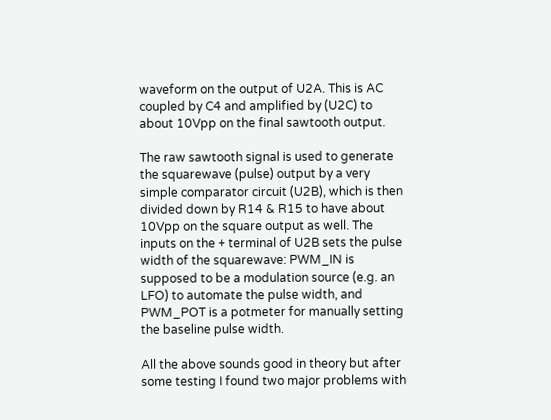waveform on the output of U2A. This is AC coupled by C4 and amplified by (U2C) to about 10Vpp on the final sawtooth output.

The raw sawtooth signal is used to generate the squarewave (pulse) output by a very simple comparator circuit (U2B), which is then divided down by R14 & R15 to have about 10Vpp on the square output as well. The inputs on the + terminal of U2B sets the pulse width of the squarewave: PWM_IN is supposed to be a modulation source (e.g. an LFO) to automate the pulse width, and PWM_POT is a potmeter for manually setting the baseline pulse width.

All the above sounds good in theory but after some testing I found two major problems with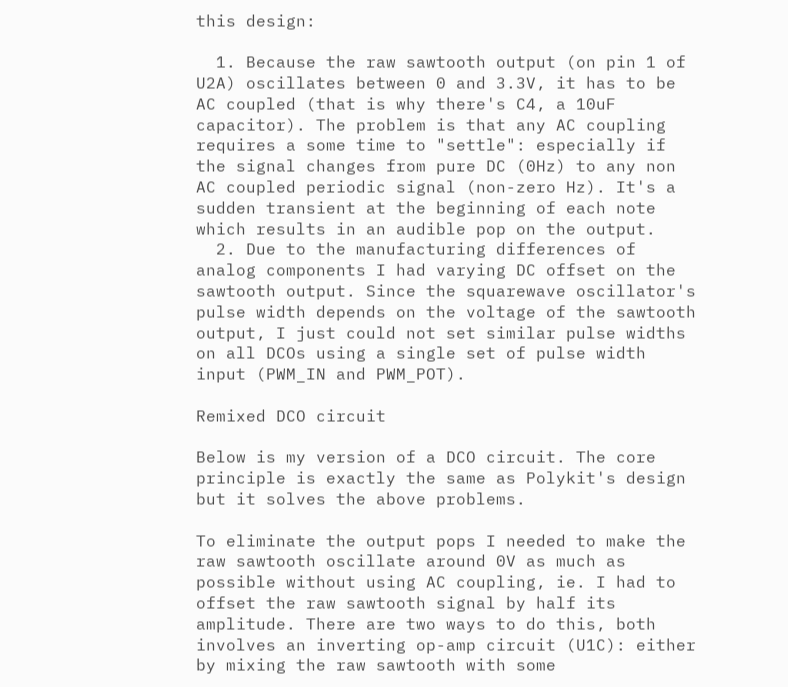this design:

  1. Because the raw sawtooth output (on pin 1 of U2A) oscillates between 0 and 3.3V, it has to be AC coupled (that is why there's C4, a 10uF capacitor). The problem is that any AC coupling requires a some time to "settle": especially if the signal changes from pure DC (0Hz) to any non AC coupled periodic signal (non-zero Hz). It's a sudden transient at the beginning of each note which results in an audible pop on the output.
  2. Due to the manufacturing differences of analog components I had varying DC offset on the sawtooth output. Since the squarewave oscillator's pulse width depends on the voltage of the sawtooth output, I just could not set similar pulse widths on all DCOs using a single set of pulse width input (PWM_IN and PWM_POT).

Remixed DCO circuit

Below is my version of a DCO circuit. The core principle is exactly the same as Polykit's design but it solves the above problems.

To eliminate the output pops I needed to make the raw sawtooth oscillate around 0V as much as possible without using AC coupling, ie. I had to offset the raw sawtooth signal by half its amplitude. There are two ways to do this, both involves an inverting op-amp circuit (U1C): either by mixing the raw sawtooth with some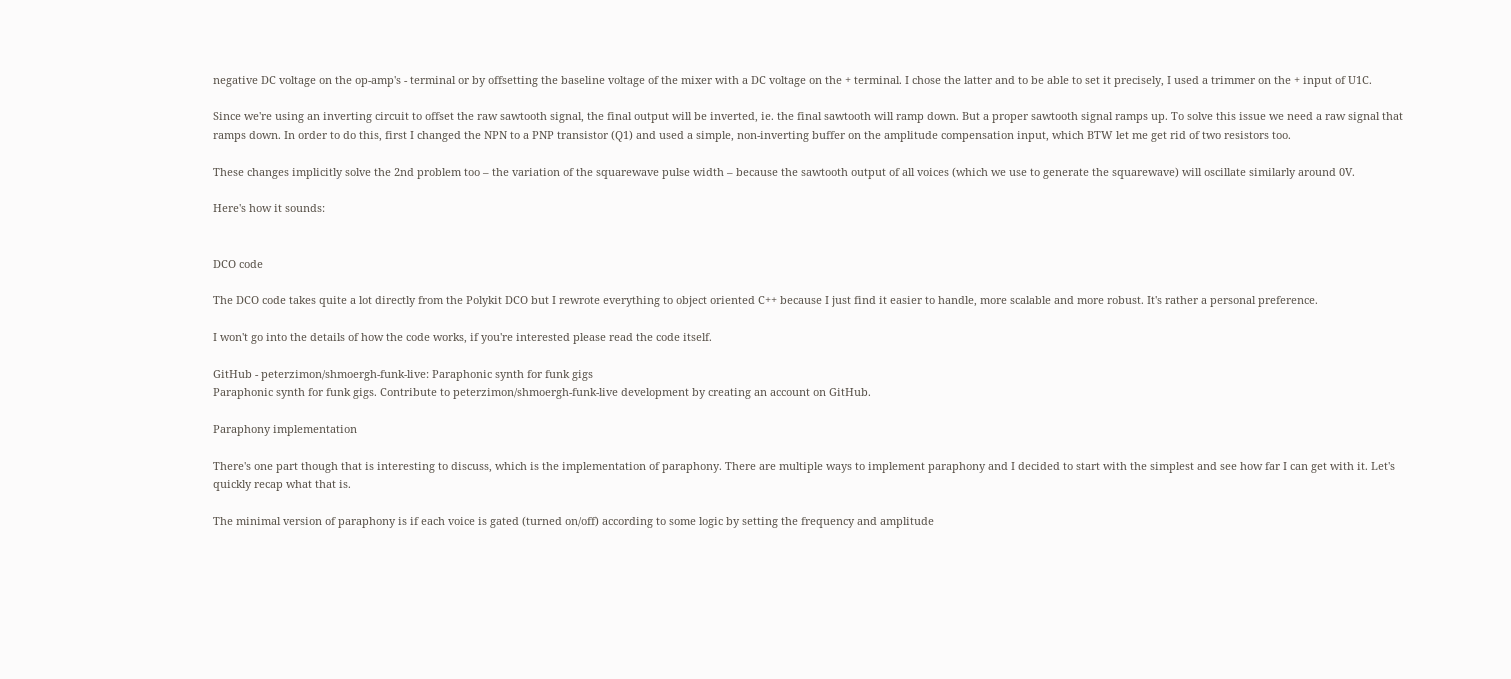negative DC voltage on the op-amp's - terminal or by offsetting the baseline voltage of the mixer with a DC voltage on the + terminal. I chose the latter and to be able to set it precisely, I used a trimmer on the + input of U1C.

Since we're using an inverting circuit to offset the raw sawtooth signal, the final output will be inverted, ie. the final sawtooth will ramp down. But a proper sawtooth signal ramps up. To solve this issue we need a raw signal that ramps down. In order to do this, first I changed the NPN to a PNP transistor (Q1) and used a simple, non-inverting buffer on the amplitude compensation input, which BTW let me get rid of two resistors too.

These changes implicitly solve the 2nd problem too – the variation of the squarewave pulse width – because the sawtooth output of all voices (which we use to generate the squarewave) will oscillate similarly around 0V.

Here's how it sounds:


DCO code

The DCO code takes quite a lot directly from the Polykit DCO but I rewrote everything to object oriented C++ because I just find it easier to handle, more scalable and more robust. It's rather a personal preference.

I won't go into the details of how the code works, if you're interested please read the code itself.

GitHub - peterzimon/shmoergh-funk-live: Paraphonic synth for funk gigs
Paraphonic synth for funk gigs. Contribute to peterzimon/shmoergh-funk-live development by creating an account on GitHub.

Paraphony implementation

There's one part though that is interesting to discuss, which is the implementation of paraphony. There are multiple ways to implement paraphony and I decided to start with the simplest and see how far I can get with it. Let's quickly recap what that is.

The minimal version of paraphony is if each voice is gated (turned on/off) according to some logic by setting the frequency and amplitude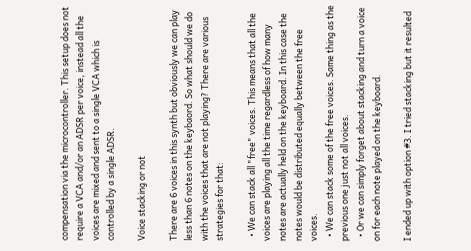compensation via the microcontroller. This setup does not require a VCA and/or an ADSR per voice, instead all the voices are mixed and sent to a single VCA which is controlled by a single ADSR.

Voice stacking or not

There are 6 voices in this synth but obviously we can play less than 6 notes on the keybaord. So what should we do with the voices that are not playing? There are various strategies for that:

  • We can stack all "free" voices. This means that all the voices are playing all the time regardless of how many notes are actually held on the keyboard. In this case the notes would be distributed equally between the free voices.
  • We can stack some of the free voices. Same thing as the previous one just not all voices.
  • Or we can simply forget about stacking and turn a voice on for each note played on the keyboard.

I ended up with option #3. I tried stacking but it resulted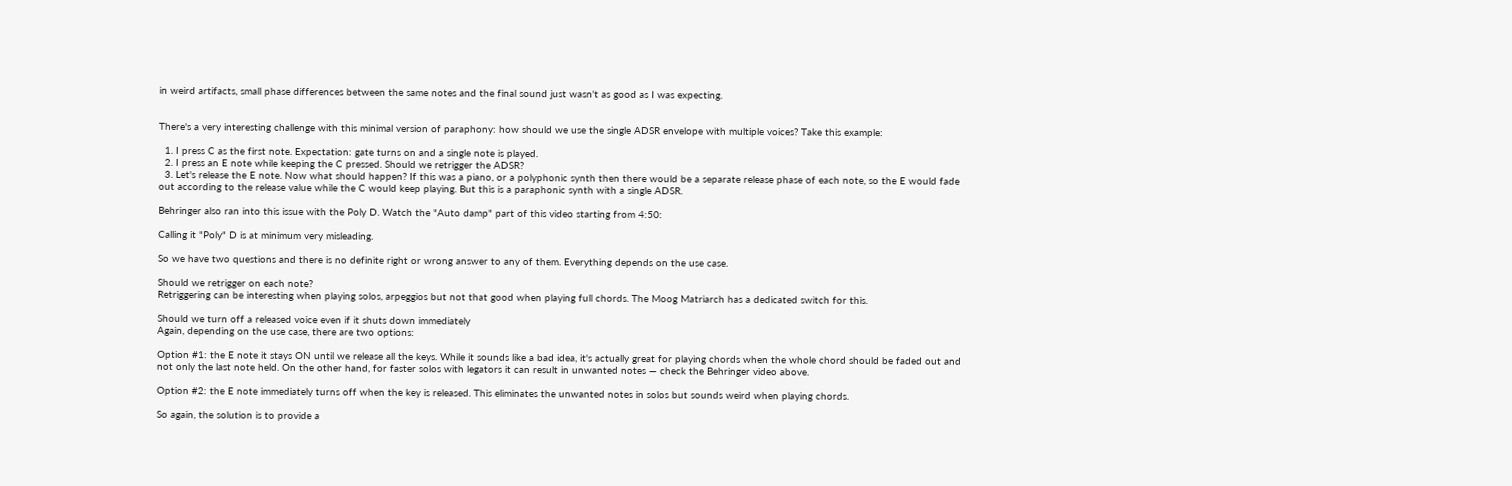in weird artifacts, small phase differences between the same notes and the final sound just wasn't as good as I was expecting.


There's a very interesting challenge with this minimal version of paraphony: how should we use the single ADSR envelope with multiple voices? Take this example:

  1. I press C as the first note. Expectation: gate turns on and a single note is played.
  2. I press an E note while keeping the C pressed. Should we retrigger the ADSR?
  3. Let's release the E note. Now what should happen? If this was a piano, or a polyphonic synth then there would be a separate release phase of each note, so the E would fade out according to the release value while the C would keep playing. But this is a paraphonic synth with a single ADSR.

Behringer also ran into this issue with the Poly D. Watch the "Auto damp" part of this video starting from 4:50:

Calling it "Poly" D is at minimum very misleading.

So we have two questions and there is no definite right or wrong answer to any of them. Everything depends on the use case.

Should we retrigger on each note?
Retriggering can be interesting when playing solos, arpeggios but not that good when playing full chords. The Moog Matriarch has a dedicated switch for this.

Should we turn off a released voice even if it shuts down immediately
Again, depending on the use case, there are two options:

Option #1: the E note it stays ON until we release all the keys. While it sounds like a bad idea, it's actually great for playing chords when the whole chord should be faded out and not only the last note held. On the other hand, for faster solos with legators it can result in unwanted notes — check the Behringer video above.

Option #2: the E note immediately turns off when the key is released. This eliminates the unwanted notes in solos but sounds weird when playing chords.

So again, the solution is to provide a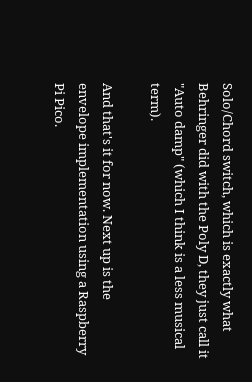Solo/Chord switch, which is exactly what Behringer did with the Poly D, they just call it "Auto damp" (which I think is a less musical term).

And that's it for now. Next up is the envelope implementation using a Raspberry Pi Pico.